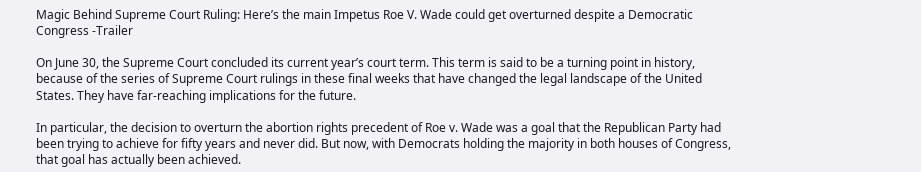Magic Behind Supreme Court Ruling: Here’s the main Impetus Roe V. Wade could get overturned despite a Democratic Congress -Trailer

On June 30, the Supreme Court concluded its current year’s court term. This term is said to be a turning point in history, because of the series of Supreme Court rulings in these final weeks that have changed the legal landscape of the United States. They have far-reaching implications for the future.

In particular, the decision to overturn the abortion rights precedent of Roe v. Wade was a goal that the Republican Party had been trying to achieve for fifty years and never did. But now, with Democrats holding the majority in both houses of Congress, that goal has actually been achieved.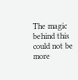The magic behind this could not be more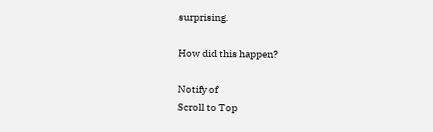surprising.

How did this happen?

Notify of
Scroll to Top